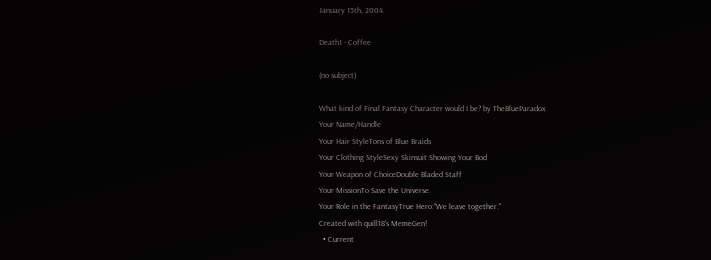January 15th, 2004

Death1 - Coffee

(no subject)

What kind of Final Fantasy Character would I be? by TheBlueParadox
Your Name/Handle
Your Hair StyleTons of Blue Braids
Your Clothing StyleSexy Skinsuit Showing Your Bod
Your Weapon of ChoiceDouble Bladed Staff
Your MissionTo Save the Universe.
Your Role in the FantasyTrue Hero:"We leave together."
Created with quill18's MemeGen!
  • Current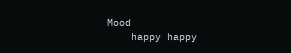Mood
    happy happy